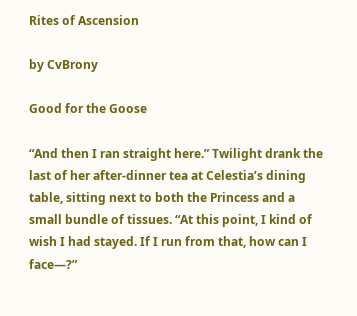Rites of Ascension

by CvBrony

Good for the Goose

“And then I ran straight here.” Twilight drank the last of her after-dinner tea at Celestia’s dining table, sitting next to both the Princess and a small bundle of tissues. “At this point, I kind of wish I had stayed. If I run from that, how can I face—?”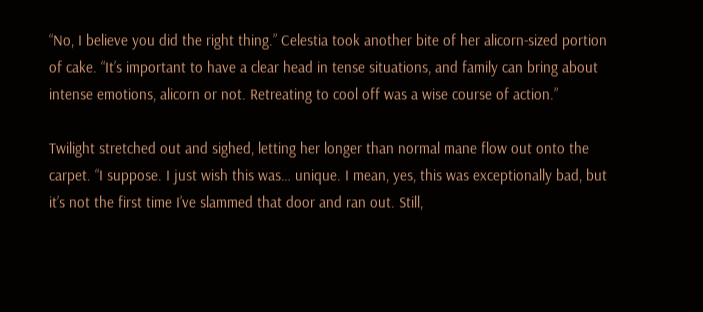“No, I believe you did the right thing.” Celestia took another bite of her alicorn-sized portion of cake. “It’s important to have a clear head in tense situations, and family can bring about intense emotions, alicorn or not. Retreating to cool off was a wise course of action.”

Twilight stretched out and sighed, letting her longer than normal mane flow out onto the carpet. “I suppose. I just wish this was… unique. I mean, yes, this was exceptionally bad, but it’s not the first time I’ve slammed that door and ran out. Still,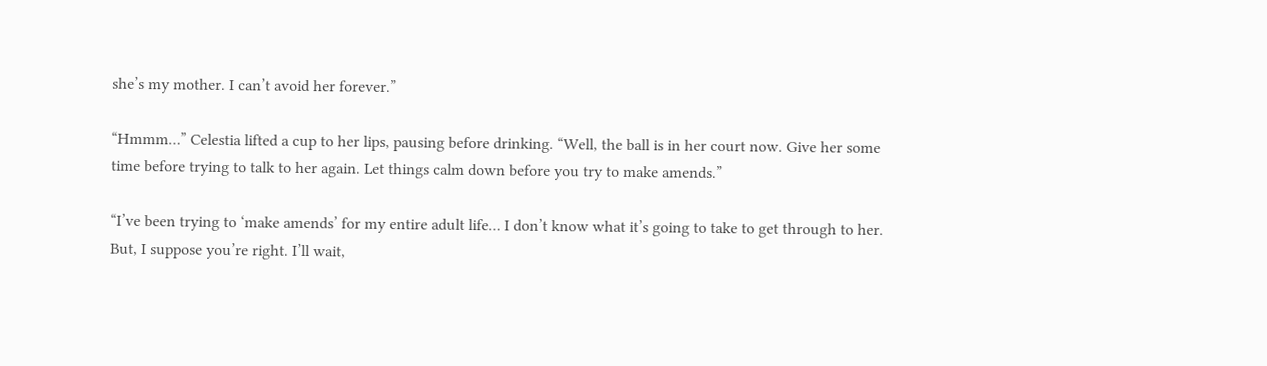she’s my mother. I can’t avoid her forever.”

“Hmmm…” Celestia lifted a cup to her lips, pausing before drinking. “Well, the ball is in her court now. Give her some time before trying to talk to her again. Let things calm down before you try to make amends.”

“I’ve been trying to ‘make amends’ for my entire adult life… I don’t know what it’s going to take to get through to her. But, I suppose you’re right. I’ll wait,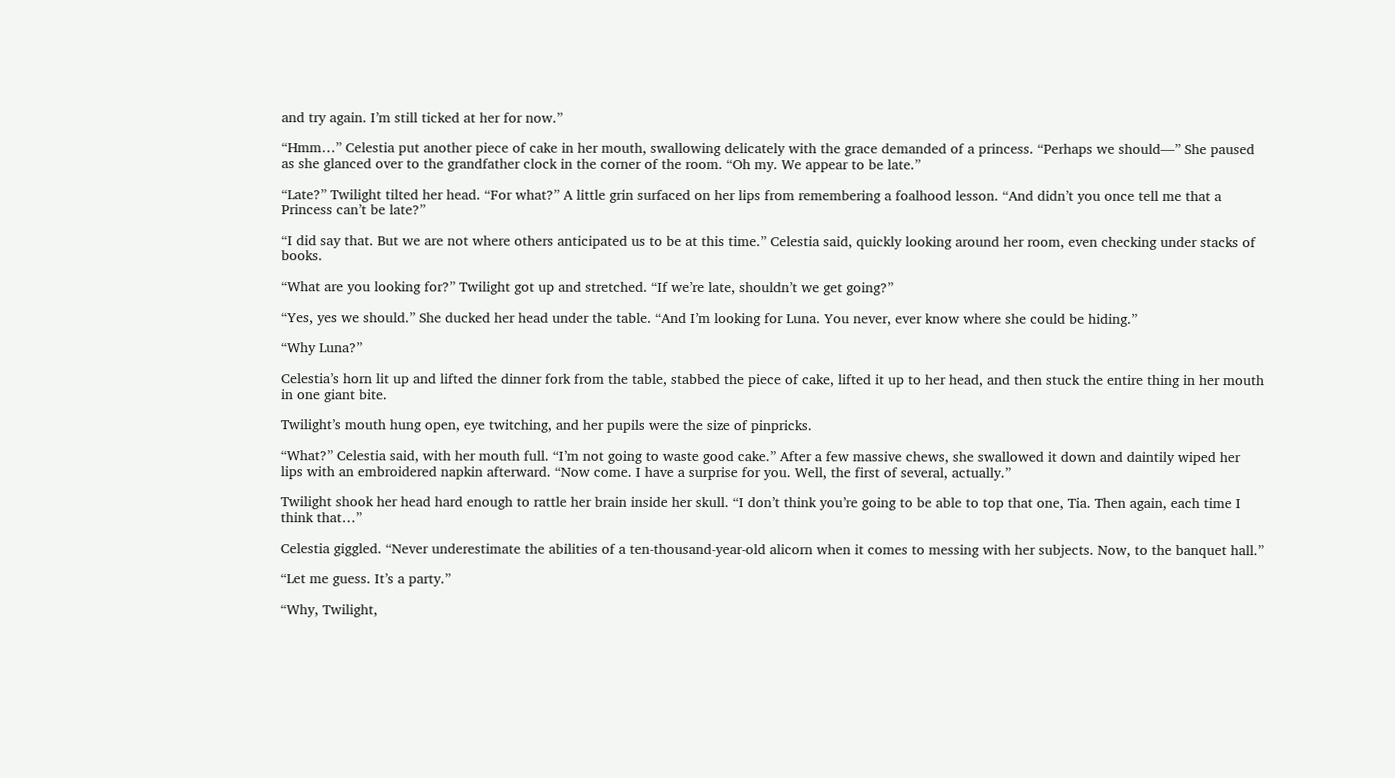and try again. I’m still ticked at her for now.”

“Hmm…” Celestia put another piece of cake in her mouth, swallowing delicately with the grace demanded of a princess. “Perhaps we should—” She paused as she glanced over to the grandfather clock in the corner of the room. “Oh my. We appear to be late.”

“Late?” Twilight tilted her head. “For what?” A little grin surfaced on her lips from remembering a foalhood lesson. “And didn’t you once tell me that a Princess can’t be late?”

“I did say that. But we are not where others anticipated us to be at this time.” Celestia said, quickly looking around her room, even checking under stacks of books.

“What are you looking for?” Twilight got up and stretched. “If we’re late, shouldn’t we get going?”

“Yes, yes we should.” She ducked her head under the table. “And I’m looking for Luna. You never, ever know where she could be hiding.”

“Why Luna?”

Celestia’s horn lit up and lifted the dinner fork from the table, stabbed the piece of cake, lifted it up to her head, and then stuck the entire thing in her mouth in one giant bite.

Twilight’s mouth hung open, eye twitching, and her pupils were the size of pinpricks.

“What?” Celestia said, with her mouth full. “I’m not going to waste good cake.” After a few massive chews, she swallowed it down and daintily wiped her lips with an embroidered napkin afterward. “Now come. I have a surprise for you. Well, the first of several, actually.”

Twilight shook her head hard enough to rattle her brain inside her skull. “I don’t think you’re going to be able to top that one, Tia. Then again, each time I think that…”

Celestia giggled. “Never underestimate the abilities of a ten-thousand-year-old alicorn when it comes to messing with her subjects. Now, to the banquet hall.”

“Let me guess. It’s a party.”

“Why, Twilight,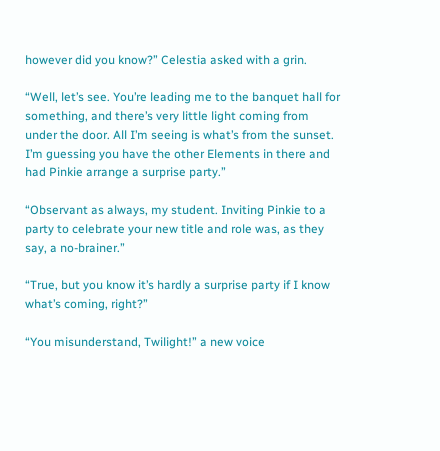however did you know?” Celestia asked with a grin.

“Well, let’s see. You’re leading me to the banquet hall for something, and there’s very little light coming from under the door. All I’m seeing is what’s from the sunset. I’m guessing you have the other Elements in there and had Pinkie arrange a surprise party.”

“Observant as always, my student. Inviting Pinkie to a party to celebrate your new title and role was, as they say, a no-brainer.”

“True, but you know it’s hardly a surprise party if I know what’s coming, right?”

“You misunderstand, Twilight!” a new voice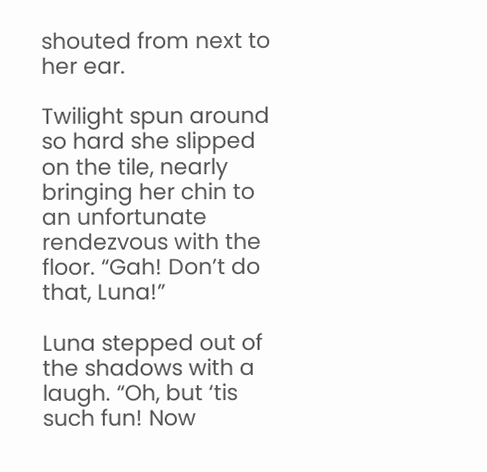shouted from next to her ear.

Twilight spun around so hard she slipped on the tile, nearly bringing her chin to an unfortunate rendezvous with the floor. “Gah! Don’t do that, Luna!”

Luna stepped out of the shadows with a laugh. “Oh, but ‘tis such fun! Now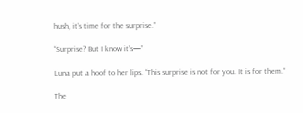hush, it’s time for the surprise.”

“Surprise? But I know it’s—”

Luna put a hoof to her lips. “This surprise is not for you. It is for them.”

The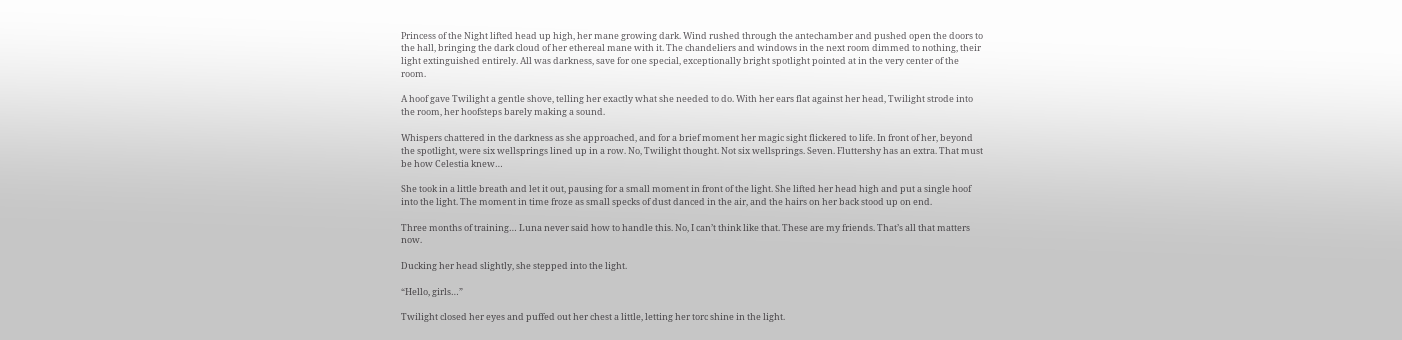Princess of the Night lifted head up high, her mane growing dark. Wind rushed through the antechamber and pushed open the doors to the hall, bringing the dark cloud of her ethereal mane with it. The chandeliers and windows in the next room dimmed to nothing, their light extinguished entirely. All was darkness, save for one special, exceptionally bright spotlight pointed at in the very center of the room.

A hoof gave Twilight a gentle shove, telling her exactly what she needed to do. With her ears flat against her head, Twilight strode into the room, her hoofsteps barely making a sound.

Whispers chattered in the darkness as she approached, and for a brief moment her magic sight flickered to life. In front of her, beyond the spotlight, were six wellsprings lined up in a row. No, Twilight thought. Not six wellsprings. Seven. Fluttershy has an extra. That must be how Celestia knew…

She took in a little breath and let it out, pausing for a small moment in front of the light. She lifted her head high and put a single hoof into the light. The moment in time froze as small specks of dust danced in the air, and the hairs on her back stood up on end.

Three months of training… Luna never said how to handle this. No, I can’t think like that. These are my friends. That’s all that matters now.

Ducking her head slightly, she stepped into the light.

“Hello, girls…”

Twilight closed her eyes and puffed out her chest a little, letting her torc shine in the light.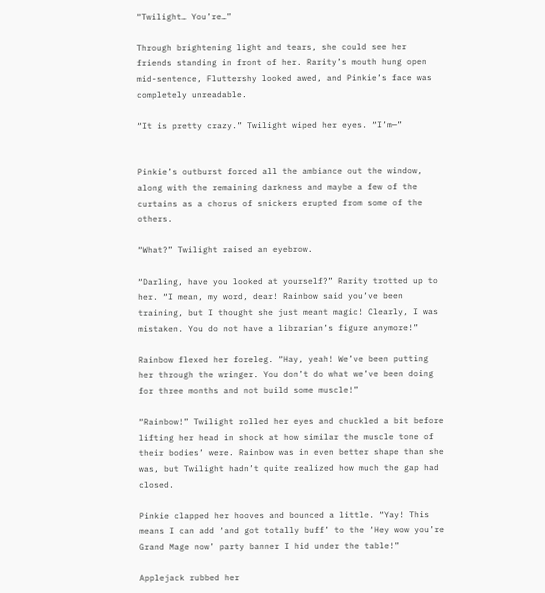“Twilight… You’re…”

Through brightening light and tears, she could see her friends standing in front of her. Rarity’s mouth hung open mid-sentence, Fluttershy looked awed, and Pinkie’s face was completely unreadable.

“It is pretty crazy.” Twilight wiped her eyes. “I’m—”


Pinkie’s outburst forced all the ambiance out the window, along with the remaining darkness and maybe a few of the curtains as a chorus of snickers erupted from some of the others.

“What?” Twilight raised an eyebrow.

“Darling, have you looked at yourself?” Rarity trotted up to her. “I mean, my word, dear! Rainbow said you’ve been training, but I thought she just meant magic! Clearly, I was mistaken. You do not have a librarian’s figure anymore!”

Rainbow flexed her foreleg. “Hay, yeah! We’ve been putting her through the wringer. You don’t do what we’ve been doing for three months and not build some muscle!”

“Rainbow!” Twilight rolled her eyes and chuckled a bit before lifting her head in shock at how similar the muscle tone of their bodies’ were. Rainbow was in even better shape than she was, but Twilight hadn’t quite realized how much the gap had closed.

Pinkie clapped her hooves and bounced a little. “Yay! This means I can add ‘and got totally buff’ to the ‘Hey wow you’re Grand Mage now’ party banner I hid under the table!”

Applejack rubbed her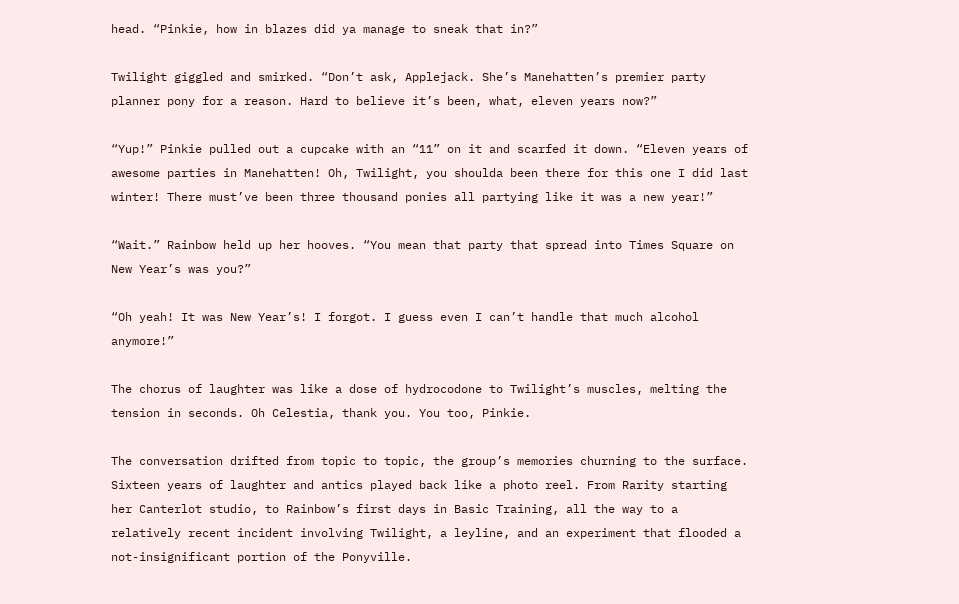head. “Pinkie, how in blazes did ya manage to sneak that in?”

Twilight giggled and smirked. “Don’t ask, Applejack. She’s Manehatten’s premier party planner pony for a reason. Hard to believe it’s been, what, eleven years now?”

“Yup!” Pinkie pulled out a cupcake with an “11” on it and scarfed it down. “Eleven years of awesome parties in Manehatten! Oh, Twilight, you shoulda been there for this one I did last winter! There must’ve been three thousand ponies all partying like it was a new year!”

“Wait.” Rainbow held up her hooves. “You mean that party that spread into Times Square on New Year’s was you?”

“Oh yeah! It was New Year’s! I forgot. I guess even I can’t handle that much alcohol anymore!”

The chorus of laughter was like a dose of hydrocodone to Twilight’s muscles, melting the tension in seconds. Oh Celestia, thank you. You too, Pinkie.

The conversation drifted from topic to topic, the group’s memories churning to the surface. Sixteen years of laughter and antics played back like a photo reel. From Rarity starting her Canterlot studio, to Rainbow’s first days in Basic Training, all the way to a relatively recent incident involving Twilight, a leyline, and an experiment that flooded a not-insignificant portion of the Ponyville.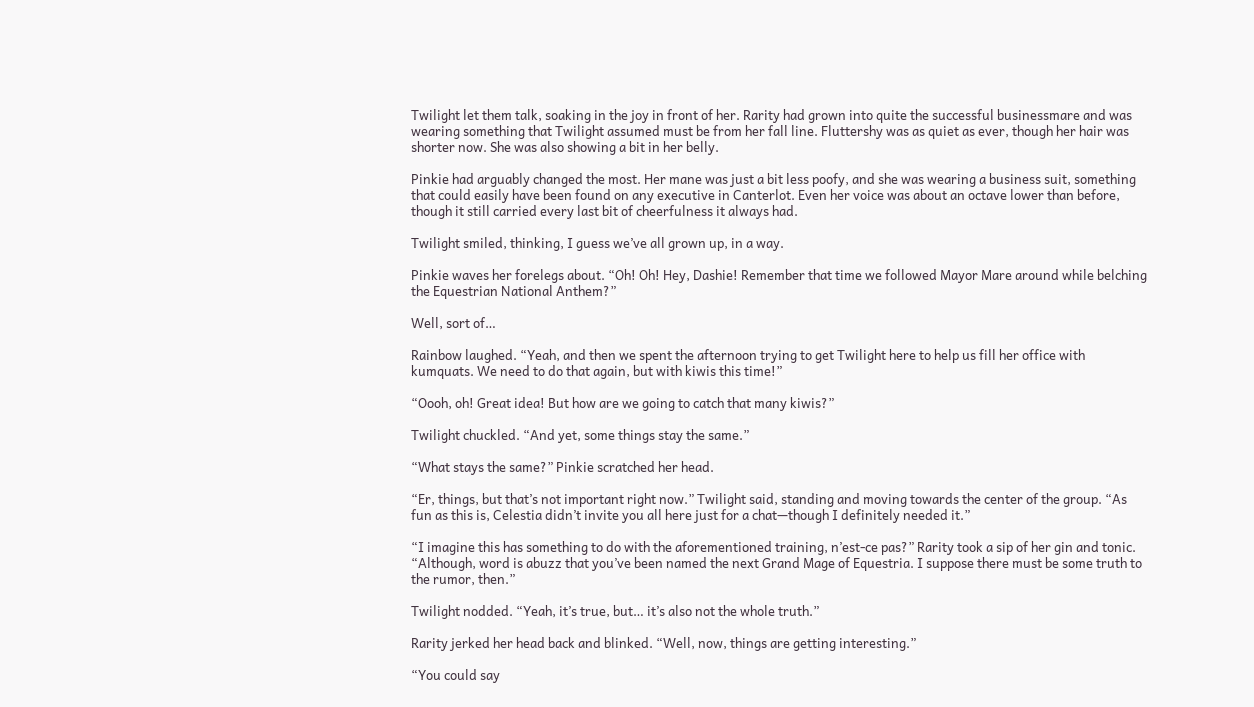Twilight let them talk, soaking in the joy in front of her. Rarity had grown into quite the successful businessmare and was wearing something that Twilight assumed must be from her fall line. Fluttershy was as quiet as ever, though her hair was shorter now. She was also showing a bit in her belly.

Pinkie had arguably changed the most. Her mane was just a bit less poofy, and she was wearing a business suit, something that could easily have been found on any executive in Canterlot. Even her voice was about an octave lower than before, though it still carried every last bit of cheerfulness it always had.

Twilight smiled, thinking, I guess we’ve all grown up, in a way.

Pinkie waves her forelegs about. “Oh! Oh! Hey, Dashie! Remember that time we followed Mayor Mare around while belching the Equestrian National Anthem?”

Well, sort of…

Rainbow laughed. “Yeah, and then we spent the afternoon trying to get Twilight here to help us fill her office with kumquats. We need to do that again, but with kiwis this time!”

“Oooh, oh! Great idea! But how are we going to catch that many kiwis?”

Twilight chuckled. “And yet, some things stay the same.”

“What stays the same?” Pinkie scratched her head.

“Er, things, but that’s not important right now.” Twilight said, standing and moving towards the center of the group. “As fun as this is, Celestia didn’t invite you all here just for a chat—though I definitely needed it.”

“I imagine this has something to do with the aforementioned training, n’est-ce pas?” Rarity took a sip of her gin and tonic. “Although, word is abuzz that you’ve been named the next Grand Mage of Equestria. I suppose there must be some truth to the rumor, then.”

Twilight nodded. “Yeah, it’s true, but… it’s also not the whole truth.”

Rarity jerked her head back and blinked. “Well, now, things are getting interesting.”

“You could say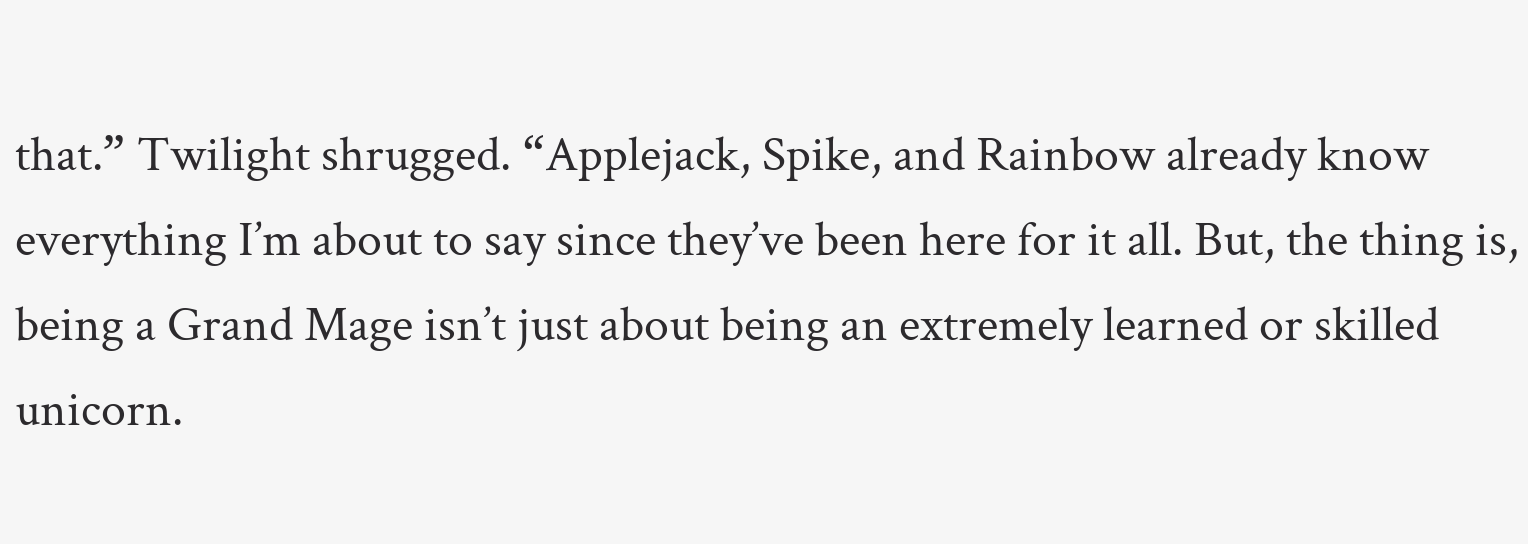that.” Twilight shrugged. “Applejack, Spike, and Rainbow already know everything I’m about to say since they’ve been here for it all. But, the thing is, being a Grand Mage isn’t just about being an extremely learned or skilled unicorn.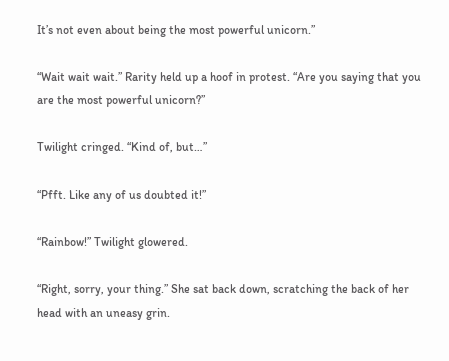It’s not even about being the most powerful unicorn.”

“Wait wait wait.” Rarity held up a hoof in protest. “Are you saying that you are the most powerful unicorn?”

Twilight cringed. “Kind of, but…”

“Pfft. Like any of us doubted it!”

“Rainbow!” Twilight glowered.

“Right, sorry, your thing.” She sat back down, scratching the back of her head with an uneasy grin.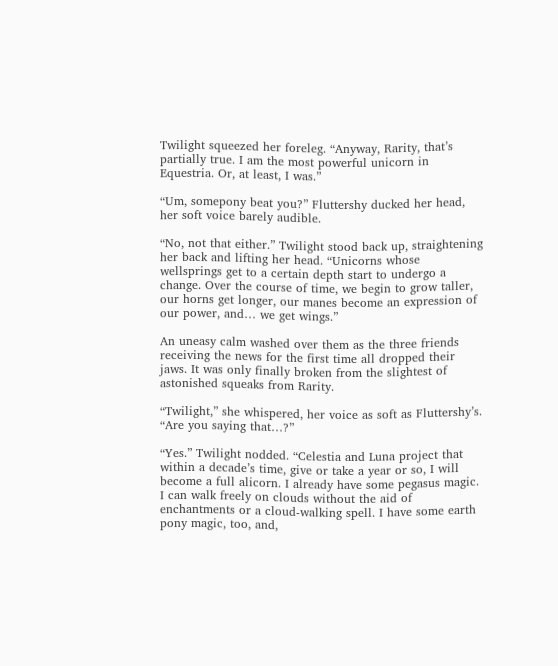Twilight squeezed her foreleg. “Anyway, Rarity, that’s partially true. I am the most powerful unicorn in Equestria. Or, at least, I was.”

“Um, somepony beat you?” Fluttershy ducked her head, her soft voice barely audible.

“No, not that either.” Twilight stood back up, straightening her back and lifting her head. “Unicorns whose wellsprings get to a certain depth start to undergo a change. Over the course of time, we begin to grow taller, our horns get longer, our manes become an expression of our power, and… we get wings.”

An uneasy calm washed over them as the three friends receiving the news for the first time all dropped their jaws. It was only finally broken from the slightest of astonished squeaks from Rarity.

“Twilight,” she whispered, her voice as soft as Fluttershy’s. “Are you saying that…?”

“Yes.” Twilight nodded. “Celestia and Luna project that within a decade’s time, give or take a year or so, I will become a full alicorn. I already have some pegasus magic. I can walk freely on clouds without the aid of enchantments or a cloud-walking spell. I have some earth pony magic, too, and,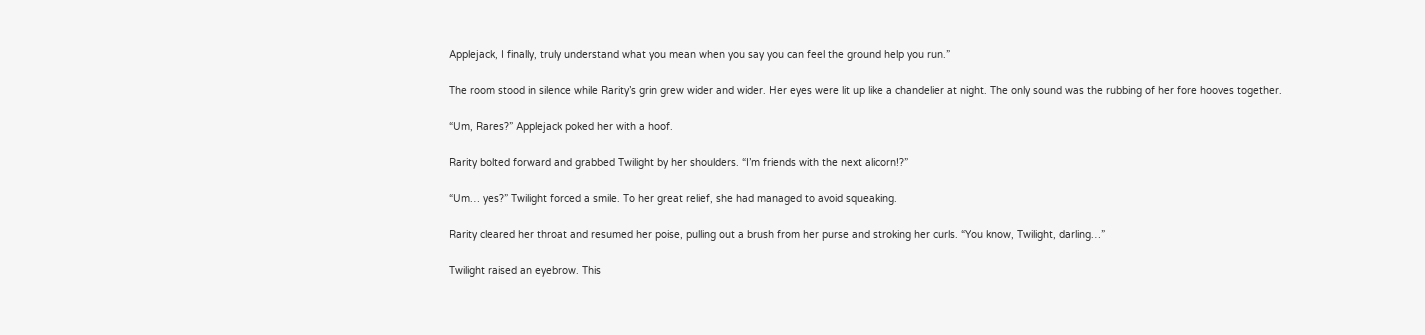Applejack, I finally, truly understand what you mean when you say you can feel the ground help you run.”

The room stood in silence while Rarity’s grin grew wider and wider. Her eyes were lit up like a chandelier at night. The only sound was the rubbing of her fore hooves together.

“Um, Rares?” Applejack poked her with a hoof.

Rarity bolted forward and grabbed Twilight by her shoulders. “I’m friends with the next alicorn!?”

“Um… yes?” Twilight forced a smile. To her great relief, she had managed to avoid squeaking.

Rarity cleared her throat and resumed her poise, pulling out a brush from her purse and stroking her curls. “You know, Twilight, darling…”

Twilight raised an eyebrow. This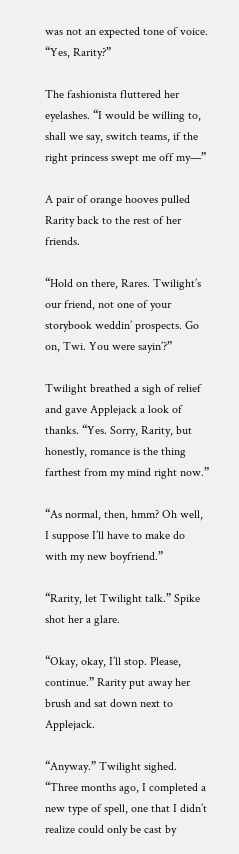was not an expected tone of voice. “Yes, Rarity?”

The fashionista fluttered her eyelashes. “I would be willing to, shall we say, switch teams, if the right princess swept me off my—”

A pair of orange hooves pulled Rarity back to the rest of her friends.

“Hold on there, Rares. Twilight’s our friend, not one of your storybook weddin’ prospects. Go on, Twi. You were sayin’?”

Twilight breathed a sigh of relief and gave Applejack a look of thanks. “Yes. Sorry, Rarity, but honestly, romance is the thing farthest from my mind right now.”

“As normal, then, hmm? Oh well, I suppose I’ll have to make do with my new boyfriend.”

“Rarity, let Twilight talk.” Spike shot her a glare.

“Okay, okay, I’ll stop. Please, continue.” Rarity put away her brush and sat down next to Applejack.

“Anyway.” Twilight sighed. “Three months ago, I completed a new type of spell, one that I didn’t realize could only be cast by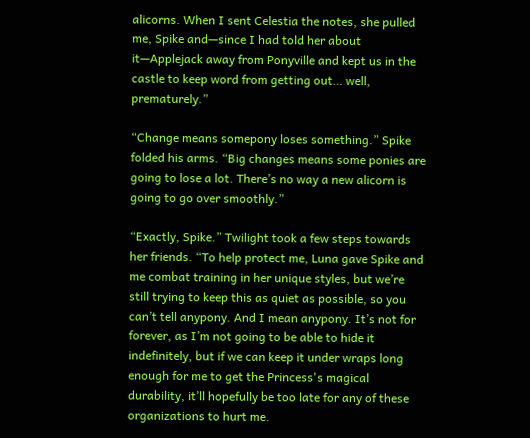alicorns. When I sent Celestia the notes, she pulled me, Spike and—since I had told her about it—Applejack away from Ponyville and kept us in the castle to keep word from getting out… well, prematurely.”

“Change means somepony loses something.” Spike folded his arms. “Big changes means some ponies are going to lose a lot. There’s no way a new alicorn is going to go over smoothly.”

“Exactly, Spike.” Twilight took a few steps towards her friends. “To help protect me, Luna gave Spike and me combat training in her unique styles, but we’re still trying to keep this as quiet as possible, so you can’t tell anypony. And I mean anypony. It’s not for forever, as I’m not going to be able to hide it indefinitely, but if we can keep it under wraps long enough for me to get the Princess's magical durability, it’ll hopefully be too late for any of these organizations to hurt me.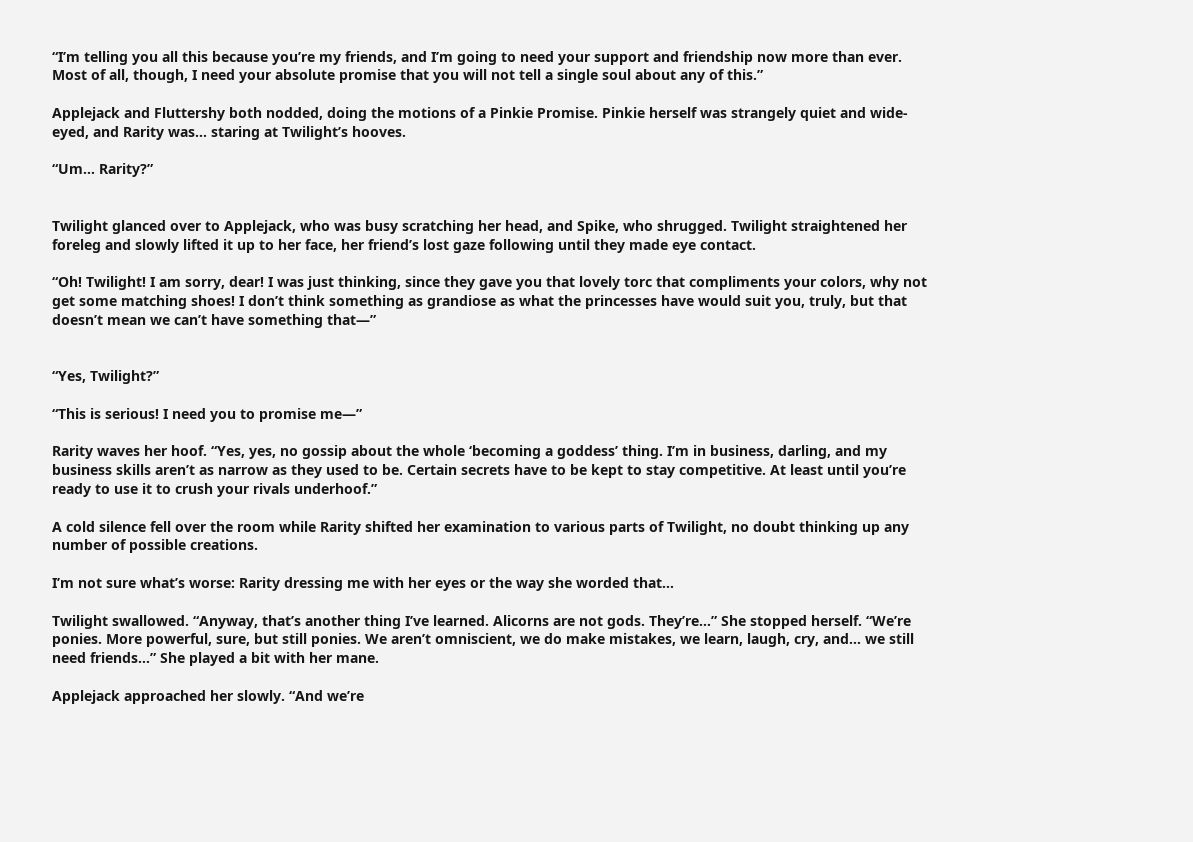“I’m telling you all this because you’re my friends, and I’m going to need your support and friendship now more than ever. Most of all, though, I need your absolute promise that you will not tell a single soul about any of this.”

Applejack and Fluttershy both nodded, doing the motions of a Pinkie Promise. Pinkie herself was strangely quiet and wide-eyed, and Rarity was… staring at Twilight’s hooves.

“Um… Rarity?”


Twilight glanced over to Applejack, who was busy scratching her head, and Spike, who shrugged. Twilight straightened her foreleg and slowly lifted it up to her face, her friend’s lost gaze following until they made eye contact.

“Oh! Twilight! I am sorry, dear! I was just thinking, since they gave you that lovely torc that compliments your colors, why not get some matching shoes! I don’t think something as grandiose as what the princesses have would suit you, truly, but that doesn’t mean we can’t have something that—”


“Yes, Twilight?”

“This is serious! I need you to promise me—”

Rarity waves her hoof. “Yes, yes, no gossip about the whole ‘becoming a goddess’ thing. I’m in business, darling, and my business skills aren’t as narrow as they used to be. Certain secrets have to be kept to stay competitive. At least until you’re ready to use it to crush your rivals underhoof.”

A cold silence fell over the room while Rarity shifted her examination to various parts of Twilight, no doubt thinking up any number of possible creations.

I’m not sure what’s worse: Rarity dressing me with her eyes or the way she worded that…

Twilight swallowed. “Anyway, that’s another thing I’ve learned. Alicorns are not gods. They’re…” She stopped herself. “We’re ponies. More powerful, sure, but still ponies. We aren’t omniscient, we do make mistakes, we learn, laugh, cry, and… we still need friends…” She played a bit with her mane.

Applejack approached her slowly. “And we’re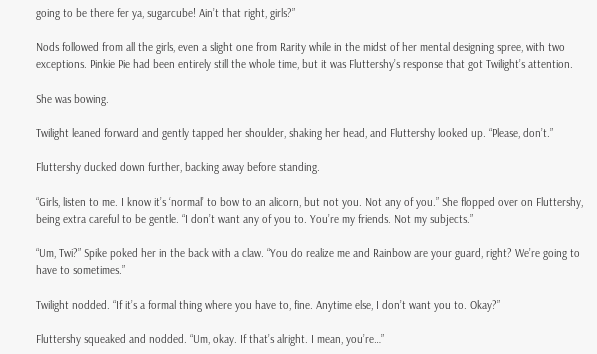going to be there fer ya, sugarcube! Ain’t that right, girls?”

Nods followed from all the girls, even a slight one from Rarity while in the midst of her mental designing spree, with two exceptions. Pinkie Pie had been entirely still the whole time, but it was Fluttershy’s response that got Twilight’s attention.

She was bowing.

Twilight leaned forward and gently tapped her shoulder, shaking her head, and Fluttershy looked up. “Please, don’t.”

Fluttershy ducked down further, backing away before standing.

“Girls, listen to me. I know it’s ‘normal’ to bow to an alicorn, but not you. Not any of you.” She flopped over on Fluttershy, being extra careful to be gentle. “I don’t want any of you to. You’re my friends. Not my subjects.”

“Um, Twi?” Spike poked her in the back with a claw. “You do realize me and Rainbow are your guard, right? We’re going to have to sometimes.”

Twilight nodded. “If it’s a formal thing where you have to, fine. Anytime else, I don’t want you to. Okay?”

Fluttershy squeaked and nodded. “Um, okay. If that’s alright. I mean, you’re…”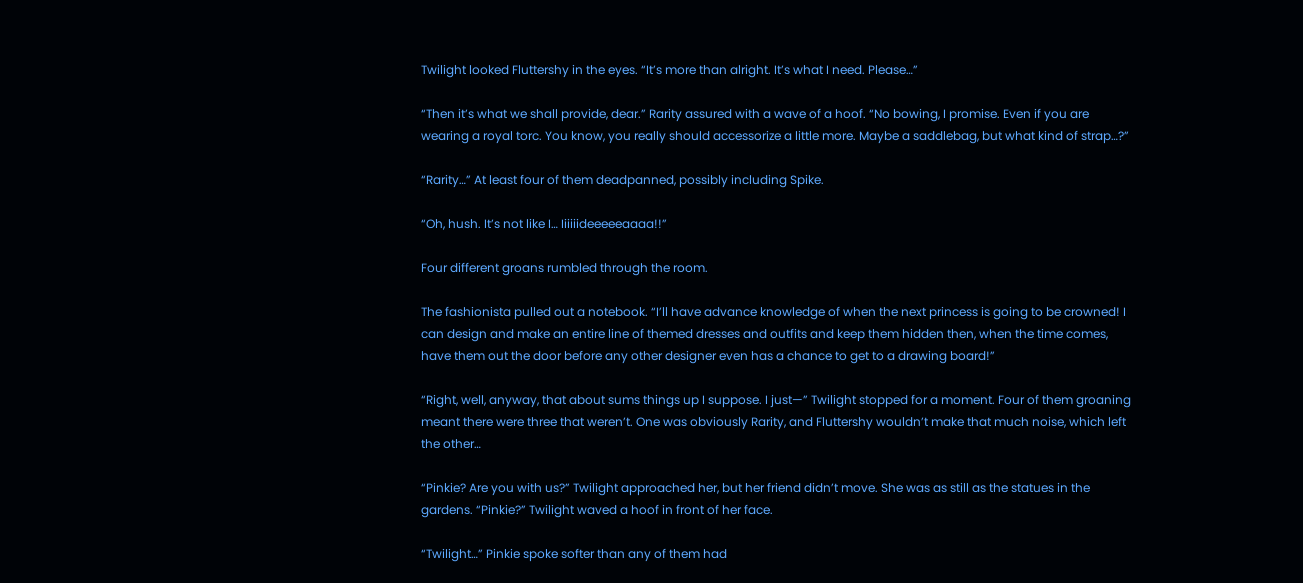Twilight looked Fluttershy in the eyes. “It’s more than alright. It’s what I need. Please…”

“Then it’s what we shall provide, dear.” Rarity assured with a wave of a hoof. “No bowing, I promise. Even if you are wearing a royal torc. You know, you really should accessorize a little more. Maybe a saddlebag, but what kind of strap…?”

“Rarity…” At least four of them deadpanned, possibly including Spike.

“Oh, hush. It’s not like I… Iiiiiideeeeeaaaa!!”

Four different groans rumbled through the room.

The fashionista pulled out a notebook. “I’ll have advance knowledge of when the next princess is going to be crowned! I can design and make an entire line of themed dresses and outfits and keep them hidden then, when the time comes, have them out the door before any other designer even has a chance to get to a drawing board!”

“Right, well, anyway, that about sums things up I suppose. I just—” Twilight stopped for a moment. Four of them groaning meant there were three that weren’t. One was obviously Rarity, and Fluttershy wouldn’t make that much noise, which left the other…

“Pinkie? Are you with us?” Twilight approached her, but her friend didn’t move. She was as still as the statues in the gardens. “Pinkie?” Twilight waved a hoof in front of her face.

“Twilight…” Pinkie spoke softer than any of them had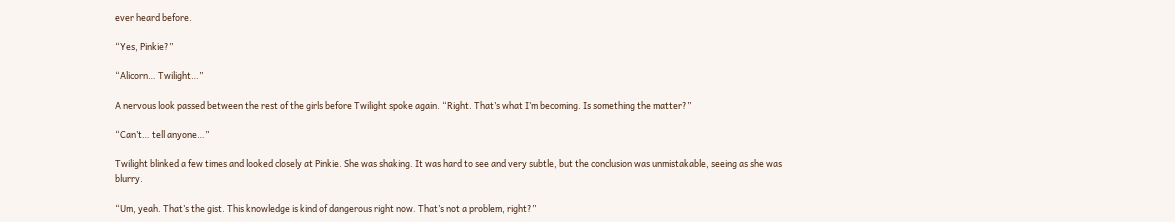ever heard before.

“Yes, Pinkie?”

“Alicorn… Twilight…”

A nervous look passed between the rest of the girls before Twilight spoke again. “Right. That’s what I’m becoming. Is something the matter?”

“Can’t… tell anyone…”

Twilight blinked a few times and looked closely at Pinkie. She was shaking. It was hard to see and very subtle, but the conclusion was unmistakable, seeing as she was blurry.

“Um, yeah. That’s the gist. This knowledge is kind of dangerous right now. That’s not a problem, right?”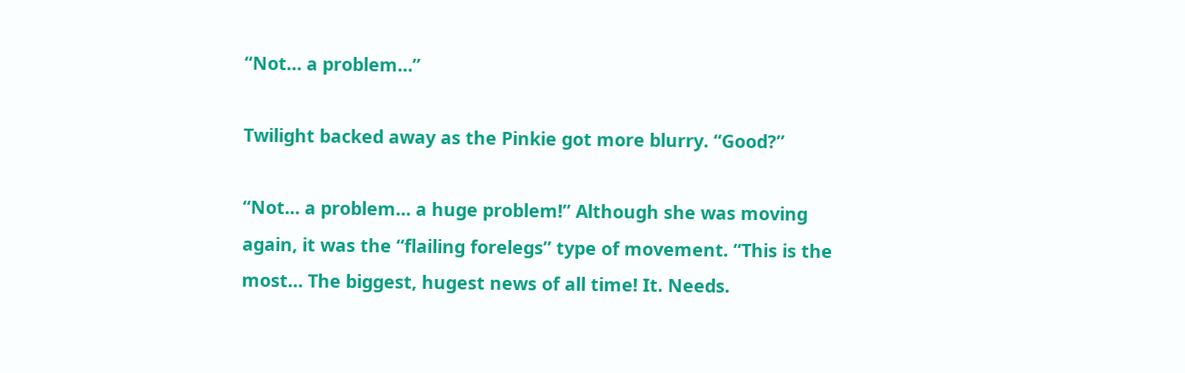“Not… a problem…”

Twilight backed away as the Pinkie got more blurry. “Good?”

“Not… a problem… a huge problem!” Although she was moving again, it was the “flailing forelegs” type of movement. “This is the most… The biggest, hugest news of all time! It. Needs.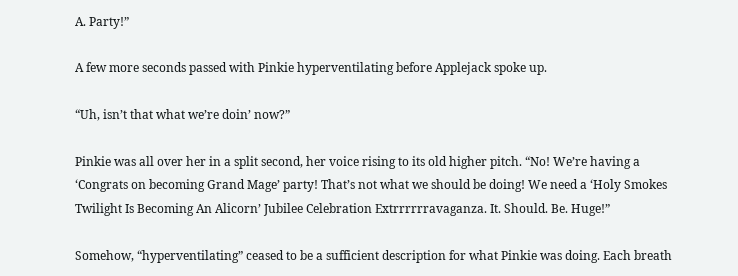A. Party!”

A few more seconds passed with Pinkie hyperventilating before Applejack spoke up.

“Uh, isn’t that what we’re doin’ now?”

Pinkie was all over her in a split second, her voice rising to its old higher pitch. “No! We’re having a ‘Congrats on becoming Grand Mage’ party! That’s not what we should be doing! We need a ‘Holy Smokes Twilight Is Becoming An Alicorn’ Jubilee Celebration Extrrrrrravaganza. It. Should. Be. Huge!”

Somehow, “hyperventilating” ceased to be a sufficient description for what Pinkie was doing. Each breath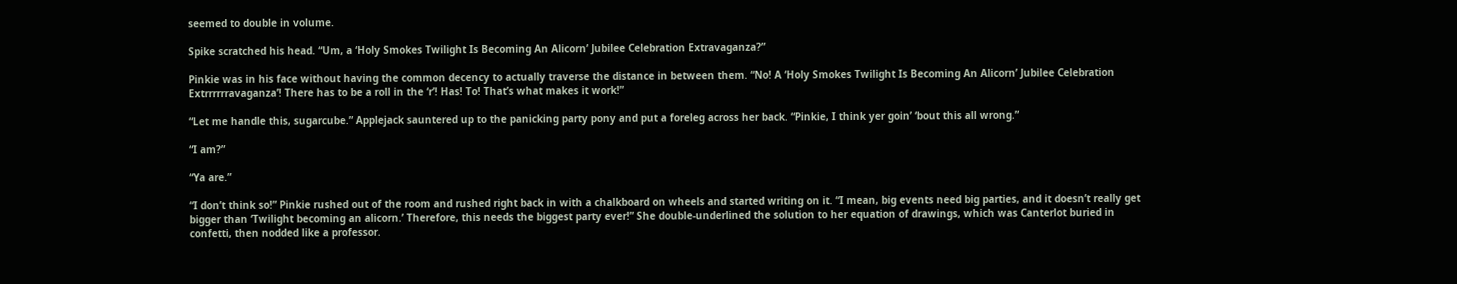seemed to double in volume.

Spike scratched his head. “Um, a ‘Holy Smokes Twilight Is Becoming An Alicorn’ Jubilee Celebration Extravaganza?”

Pinkie was in his face without having the common decency to actually traverse the distance in between them. “No! A ‘Holy Smokes Twilight Is Becoming An Alicorn’ Jubilee Celebration Extrrrrrravaganza’! There has to be a roll in the ‘r’! Has! To! That’s what makes it work!”

“Let me handle this, sugarcube.” Applejack sauntered up to the panicking party pony and put a foreleg across her back. “Pinkie, I think yer goin’ ‘bout this all wrong.”

“I am?”

“Ya are.”

“I don’t think so!” Pinkie rushed out of the room and rushed right back in with a chalkboard on wheels and started writing on it. “I mean, big events need big parties, and it doesn’t really get bigger than ‘Twilight becoming an alicorn.’ Therefore, this needs the biggest party ever!” She double-underlined the solution to her equation of drawings, which was Canterlot buried in confetti, then nodded like a professor.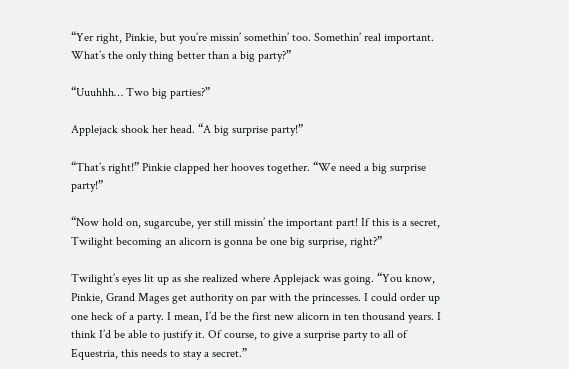“Yer right, Pinkie, but you’re missin’ somethin’ too. Somethin’ real important. What’s the only thing better than a big party?”

“Uuuhhh… Two big parties?”

Applejack shook her head. “A big surprise party!”

“That’s right!” Pinkie clapped her hooves together. “We need a big surprise party!”

“Now hold on, sugarcube, yer still missin’ the important part! If this is a secret, Twilight becoming an alicorn is gonna be one big surprise, right?”

Twilight’s eyes lit up as she realized where Applejack was going. “You know, Pinkie, Grand Mages get authority on par with the princesses. I could order up one heck of a party. I mean, I’d be the first new alicorn in ten thousand years. I think I’d be able to justify it. Of course, to give a surprise party to all of Equestria, this needs to stay a secret.”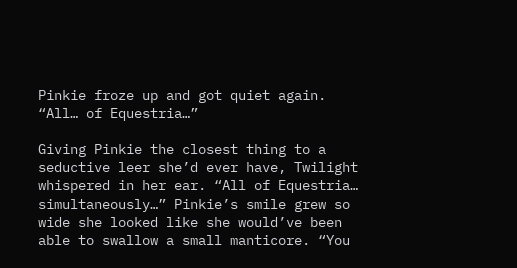Pinkie froze up and got quiet again. “All… of Equestria…”

Giving Pinkie the closest thing to a seductive leer she’d ever have, Twilight whispered in her ear. “All of Equestria… simultaneously…” Pinkie’s smile grew so wide she looked like she would’ve been able to swallow a small manticore. “You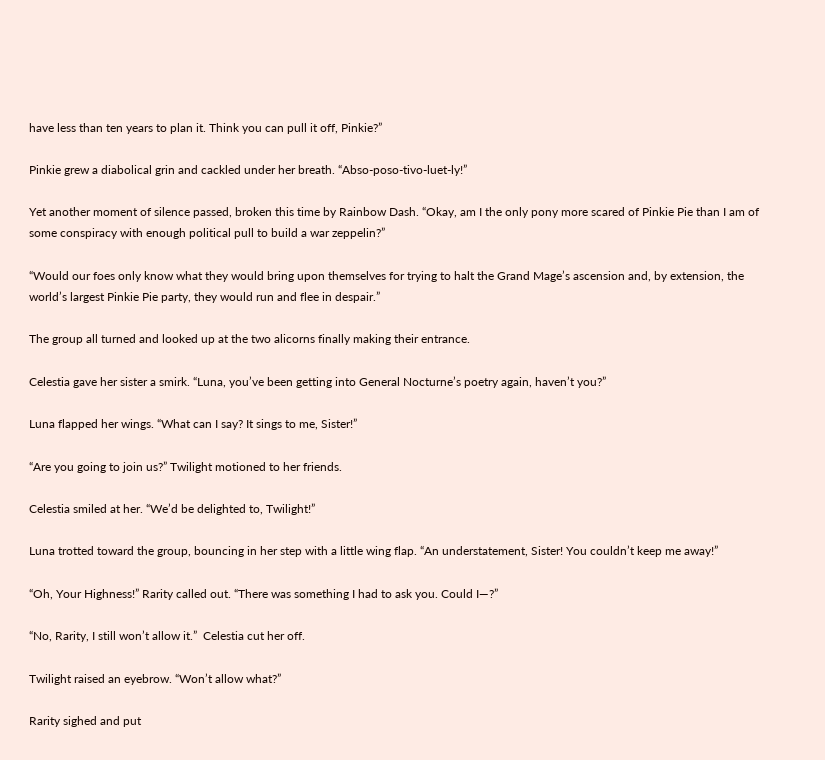have less than ten years to plan it. Think you can pull it off, Pinkie?”

Pinkie grew a diabolical grin and cackled under her breath. “Abso-poso-tivo-luet-ly!”

Yet another moment of silence passed, broken this time by Rainbow Dash. “Okay, am I the only pony more scared of Pinkie Pie than I am of some conspiracy with enough political pull to build a war zeppelin?”

“Would our foes only know what they would bring upon themselves for trying to halt the Grand Mage’s ascension and, by extension, the world’s largest Pinkie Pie party, they would run and flee in despair.”

The group all turned and looked up at the two alicorns finally making their entrance.

Celestia gave her sister a smirk. “Luna, you’ve been getting into General Nocturne’s poetry again, haven’t you?”

Luna flapped her wings. “What can I say? It sings to me, Sister!”

“Are you going to join us?” Twilight motioned to her friends.

Celestia smiled at her. “We’d be delighted to, Twilight!”

Luna trotted toward the group, bouncing in her step with a little wing flap. “An understatement, Sister! You couldn’t keep me away!”

“Oh, Your Highness!” Rarity called out. “There was something I had to ask you. Could I—?”

“No, Rarity, I still won’t allow it.”  Celestia cut her off.

Twilight raised an eyebrow. “Won’t allow what?”

Rarity sighed and put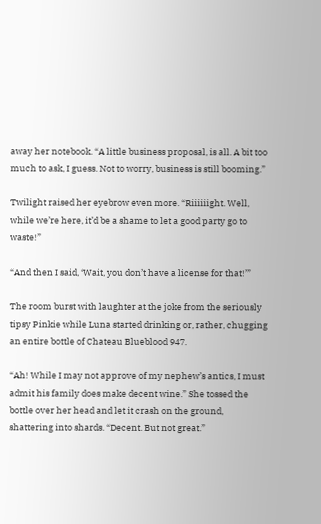away her notebook. “A little business proposal, is all. A bit too much to ask, I guess. Not to worry, business is still booming.”

Twilight raised her eyebrow even more. “Riiiiiight. Well, while we’re here, it’d be a shame to let a good party go to waste!”

“And then I said, ‘Wait, you don’t have a license for that!’”

The room burst with laughter at the joke from the seriously tipsy Pinkie while Luna started drinking or, rather, chugging an entire bottle of Chateau Blueblood 947.

“Ah! While I may not approve of my nephew’s antics, I must admit his family does make decent wine.” She tossed the bottle over her head and let it crash on the ground, shattering into shards. “Decent. But not great.”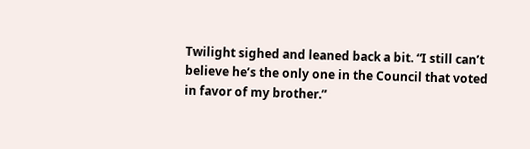Twilight sighed and leaned back a bit. “I still can’t believe he’s the only one in the Council that voted in favor of my brother.”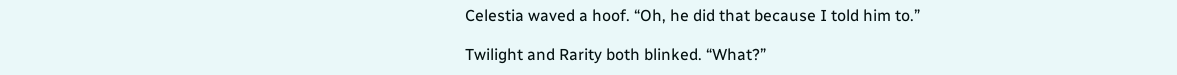Celestia waved a hoof. “Oh, he did that because I told him to.”

Twilight and Rarity both blinked. “What?”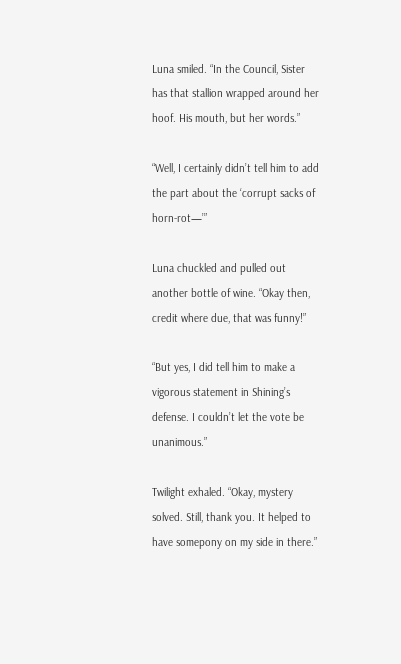Luna smiled. “In the Council, Sister has that stallion wrapped around her hoof. His mouth, but her words.”

“Well, I certainly didn’t tell him to add the part about the ‘corrupt sacks of horn-rot—’”

Luna chuckled and pulled out another bottle of wine. “Okay then, credit where due, that was funny!”

“But yes, I did tell him to make a vigorous statement in Shining’s defense. I couldn’t let the vote be unanimous.”

Twilight exhaled. “Okay, mystery solved. Still, thank you. It helped to have somepony on my side in there.”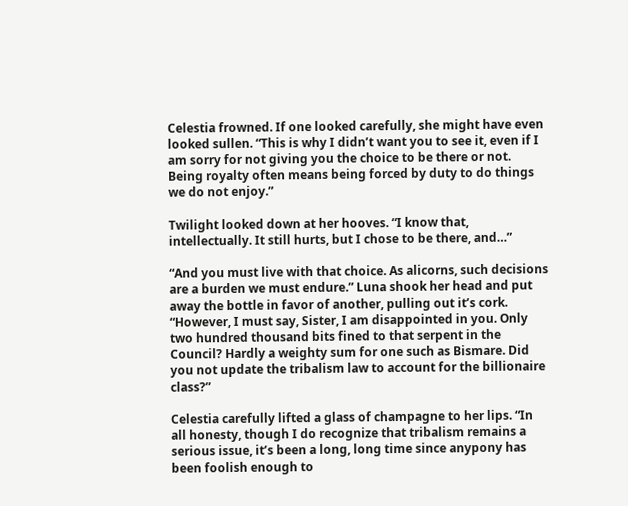Celestia frowned. If one looked carefully, she might have even looked sullen. “This is why I didn’t want you to see it, even if I am sorry for not giving you the choice to be there or not. Being royalty often means being forced by duty to do things we do not enjoy.”

Twilight looked down at her hooves. “I know that, intellectually. It still hurts, but I chose to be there, and…”

“And you must live with that choice. As alicorns, such decisions are a burden we must endure.” Luna shook her head and put away the bottle in favor of another, pulling out it’s cork. “However, I must say, Sister, I am disappointed in you. Only two hundred thousand bits fined to that serpent in the Council? Hardly a weighty sum for one such as Bismare. Did you not update the tribalism law to account for the billionaire class?”

Celestia carefully lifted a glass of champagne to her lips. “In all honesty, though I do recognize that tribalism remains a serious issue, it’s been a long, long time since anypony has been foolish enough to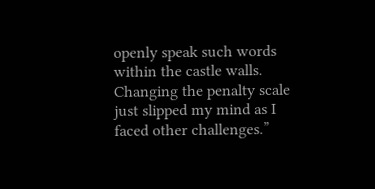openly speak such words within the castle walls. Changing the penalty scale just slipped my mind as I faced other challenges.”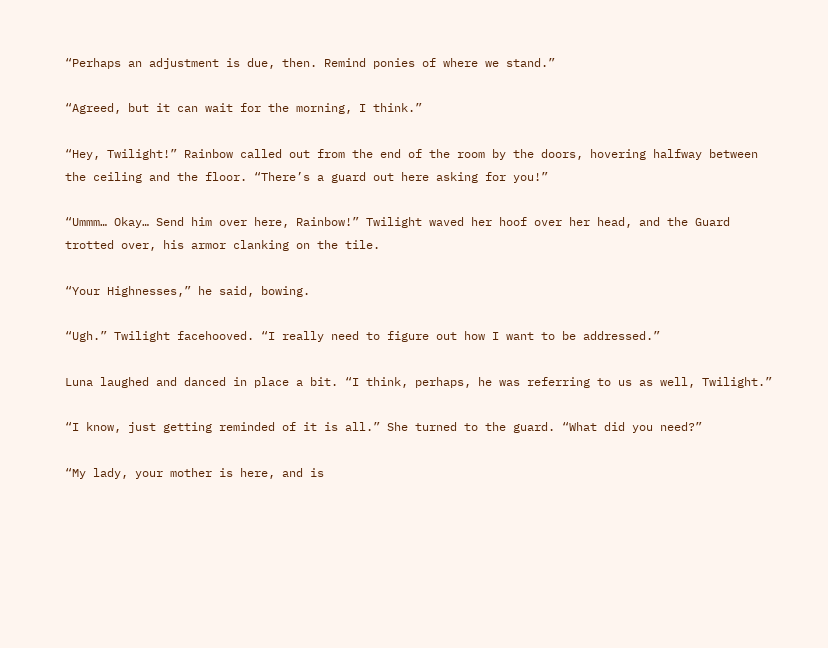“Perhaps an adjustment is due, then. Remind ponies of where we stand.”

“Agreed, but it can wait for the morning, I think.”

“Hey, Twilight!” Rainbow called out from the end of the room by the doors, hovering halfway between the ceiling and the floor. “There’s a guard out here asking for you!”

“Ummm… Okay… Send him over here, Rainbow!” Twilight waved her hoof over her head, and the Guard trotted over, his armor clanking on the tile.

“Your Highnesses,” he said, bowing.

“Ugh.” Twilight facehooved. “I really need to figure out how I want to be addressed.”

Luna laughed and danced in place a bit. “I think, perhaps, he was referring to us as well, Twilight.”

“I know, just getting reminded of it is all.” She turned to the guard. “What did you need?”

“My lady, your mother is here, and is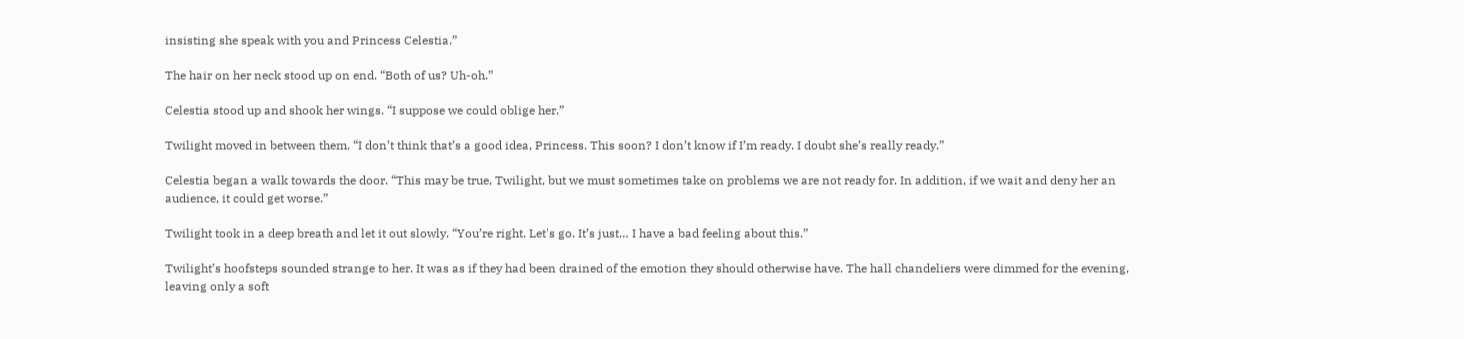insisting she speak with you and Princess Celestia.”

The hair on her neck stood up on end. “Both of us? Uh-oh.”

Celestia stood up and shook her wings. “I suppose we could oblige her.”

Twilight moved in between them. “I don’t think that’s a good idea, Princess. This soon? I don’t know if I’m ready. I doubt she’s really ready.”

Celestia began a walk towards the door. “This may be true, Twilight, but we must sometimes take on problems we are not ready for. In addition, if we wait and deny her an audience, it could get worse.”

Twilight took in a deep breath and let it out slowly. “You’re right. Let's go. It’s just… I have a bad feeling about this.”

Twilight’s hoofsteps sounded strange to her. It was as if they had been drained of the emotion they should otherwise have. The hall chandeliers were dimmed for the evening, leaving only a soft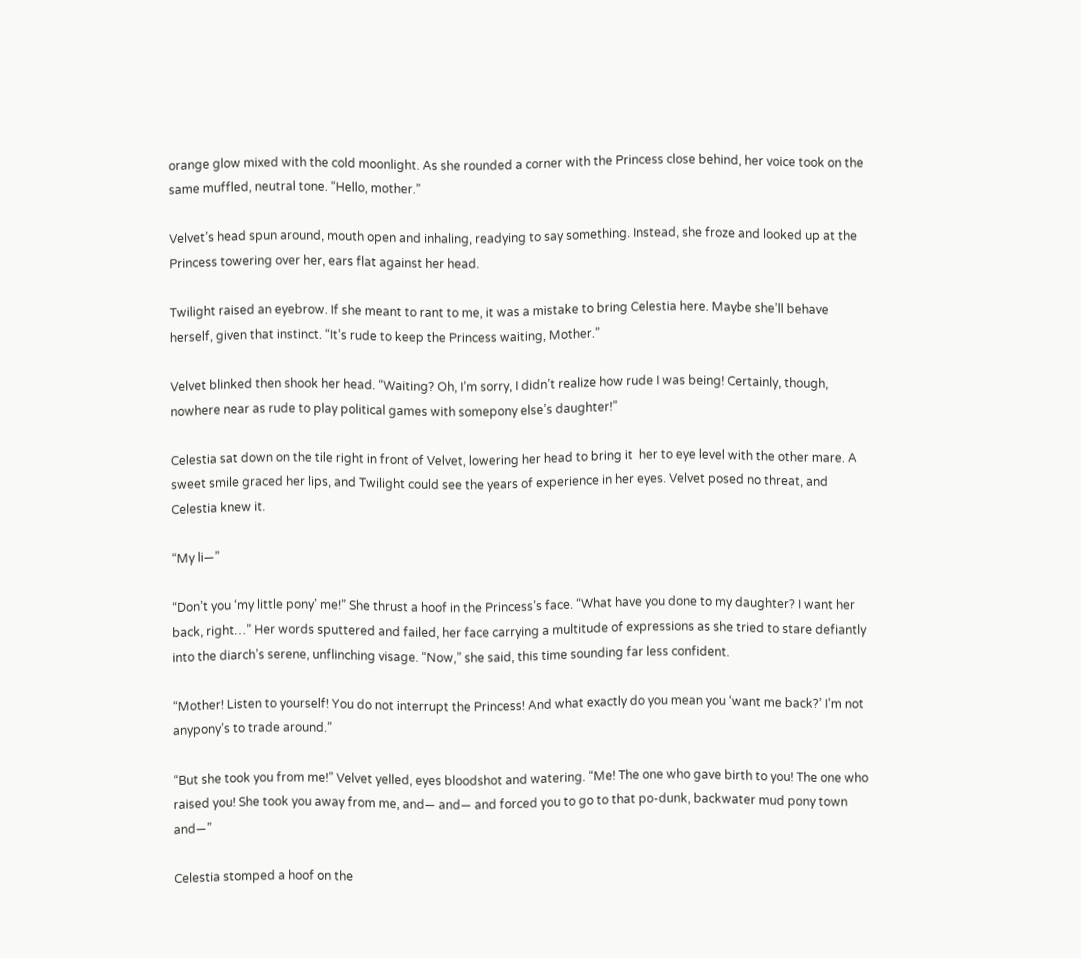orange glow mixed with the cold moonlight. As she rounded a corner with the Princess close behind, her voice took on the same muffled, neutral tone. “Hello, mother.”

Velvet’s head spun around, mouth open and inhaling, readying to say something. Instead, she froze and looked up at the Princess towering over her, ears flat against her head.

Twilight raised an eyebrow. If she meant to rant to me, it was a mistake to bring Celestia here. Maybe she’ll behave herself, given that instinct. “It’s rude to keep the Princess waiting, Mother.”

Velvet blinked then shook her head. “Waiting? Oh, I’m sorry, I didn’t realize how rude I was being! Certainly, though, nowhere near as rude to play political games with somepony else’s daughter!”

Celestia sat down on the tile right in front of Velvet, lowering her head to bring it  her to eye level with the other mare. A sweet smile graced her lips, and Twilight could see the years of experience in her eyes. Velvet posed no threat, and Celestia knew it.

“My li—”

“Don’t you ‘my little pony’ me!” She thrust a hoof in the Princess’s face. “What have you done to my daughter? I want her back, right…” Her words sputtered and failed, her face carrying a multitude of expressions as she tried to stare defiantly into the diarch’s serene, unflinching visage. “Now,” she said, this time sounding far less confident.

“Mother! Listen to yourself! You do not interrupt the Princess! And what exactly do you mean you ‘want me back?’ I’m not anypony’s to trade around.”

“But she took you from me!” Velvet yelled, eyes bloodshot and watering. “Me! The one who gave birth to you! The one who raised you! She took you away from me, and— and— and forced you to go to that po-dunk, backwater mud pony town and—”

Celestia stomped a hoof on the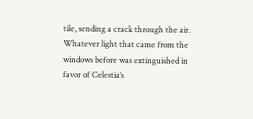tile, sending a crack through the air. Whatever light that came from the windows before was extinguished in favor of Celestia’s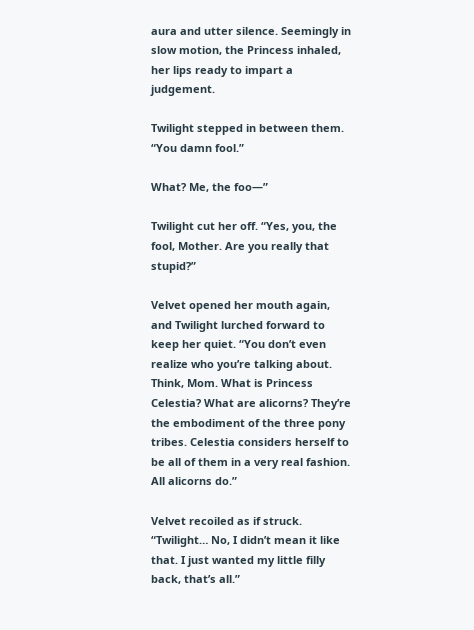aura and utter silence. Seemingly in slow motion, the Princess inhaled, her lips ready to impart a judgement.

Twilight stepped in between them. “You damn fool.”

What? Me, the foo—”

Twilight cut her off. “Yes, you, the fool, Mother. Are you really that stupid?”

Velvet opened her mouth again, and Twilight lurched forward to keep her quiet. “You don’t even realize who you’re talking about. Think, Mom. What is Princess Celestia? What are alicorns? They’re the embodiment of the three pony tribes. Celestia considers herself to be all of them in a very real fashion. All alicorns do.”

Velvet recoiled as if struck. “Twilight… No, I didn’t mean it like that. I just wanted my little filly back, that’s all.”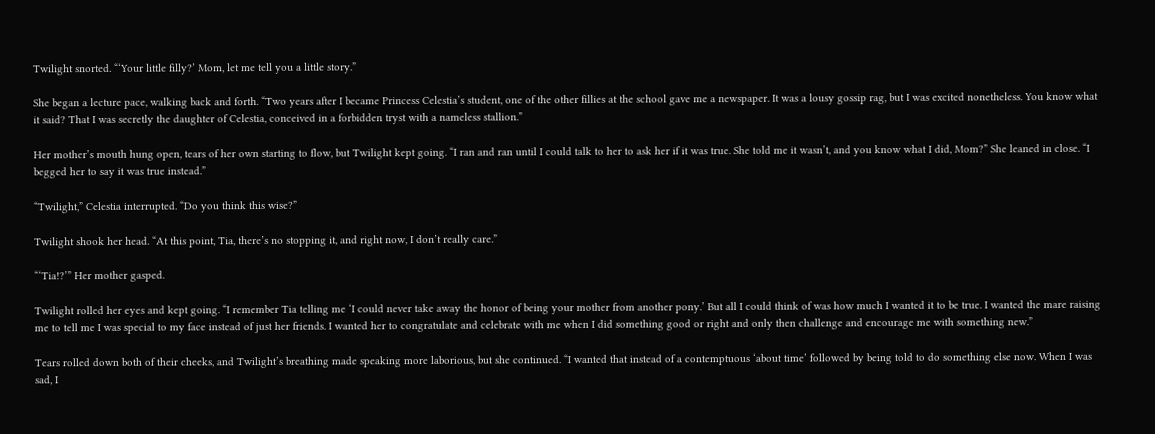Twilight snorted. “‘Your little filly?’ Mom, let me tell you a little story.”

She began a lecture pace, walking back and forth. “Two years after I became Princess Celestia’s student, one of the other fillies at the school gave me a newspaper. It was a lousy gossip rag, but I was excited nonetheless. You know what it said? That I was secretly the daughter of Celestia, conceived in a forbidden tryst with a nameless stallion.”

Her mother’s mouth hung open, tears of her own starting to flow, but Twilight kept going. “I ran and ran until I could talk to her to ask her if it was true. She told me it wasn’t, and you know what I did, Mom?” She leaned in close. “I begged her to say it was true instead.”

“Twilight,” Celestia interrupted. “Do you think this wise?”

Twilight shook her head. “At this point, Tia, there’s no stopping it, and right now, I don’t really care.”

“‘Tia!?’” Her mother gasped.

Twilight rolled her eyes and kept going. “I remember Tia telling me ‘I could never take away the honor of being your mother from another pony.’ But all I could think of was how much I wanted it to be true. I wanted the mare raising me to tell me I was special to my face instead of just her friends. I wanted her to congratulate and celebrate with me when I did something good or right and only then challenge and encourage me with something new.”

Tears rolled down both of their cheeks, and Twilight’s breathing made speaking more laborious, but she continued. “I wanted that instead of a contemptuous ‘about time’ followed by being told to do something else now. When I was sad, I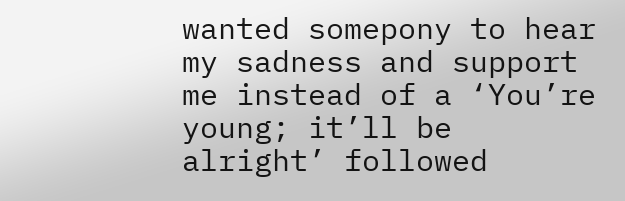wanted somepony to hear my sadness and support me instead of a ‘You’re young; it’ll be alright’ followed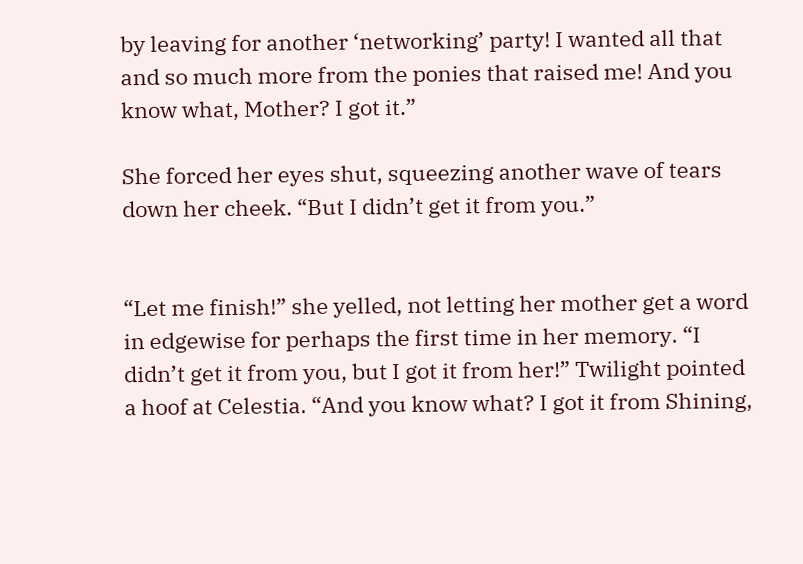by leaving for another ‘networking’ party! I wanted all that and so much more from the ponies that raised me! And you know what, Mother? I got it.”

She forced her eyes shut, squeezing another wave of tears down her cheek. “But I didn’t get it from you.”


“Let me finish!” she yelled, not letting her mother get a word in edgewise for perhaps the first time in her memory. “I didn’t get it from you, but I got it from her!” Twilight pointed a hoof at Celestia. “And you know what? I got it from Shining,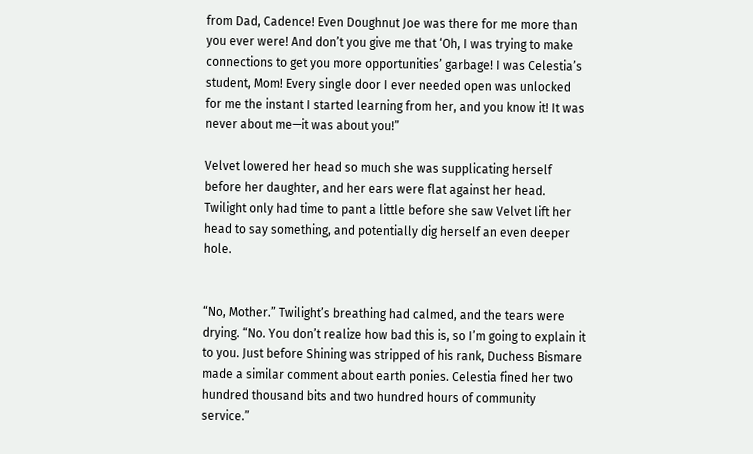from Dad, Cadence! Even Doughnut Joe was there for me more than you ever were! And don’t you give me that ‘Oh, I was trying to make connections to get you more opportunities’ garbage! I was Celestia’s student, Mom! Every single door I ever needed open was unlocked for me the instant I started learning from her, and you know it! It was never about me—it was about you!”

Velvet lowered her head so much she was supplicating herself before her daughter, and her ears were flat against her head. Twilight only had time to pant a little before she saw Velvet lift her head to say something, and potentially dig herself an even deeper hole.


“No, Mother.” Twilight’s breathing had calmed, and the tears were drying. “No. You don’t realize how bad this is, so I’m going to explain it to you. Just before Shining was stripped of his rank, Duchess Bismare made a similar comment about earth ponies. Celestia fined her two hundred thousand bits and two hundred hours of community service.”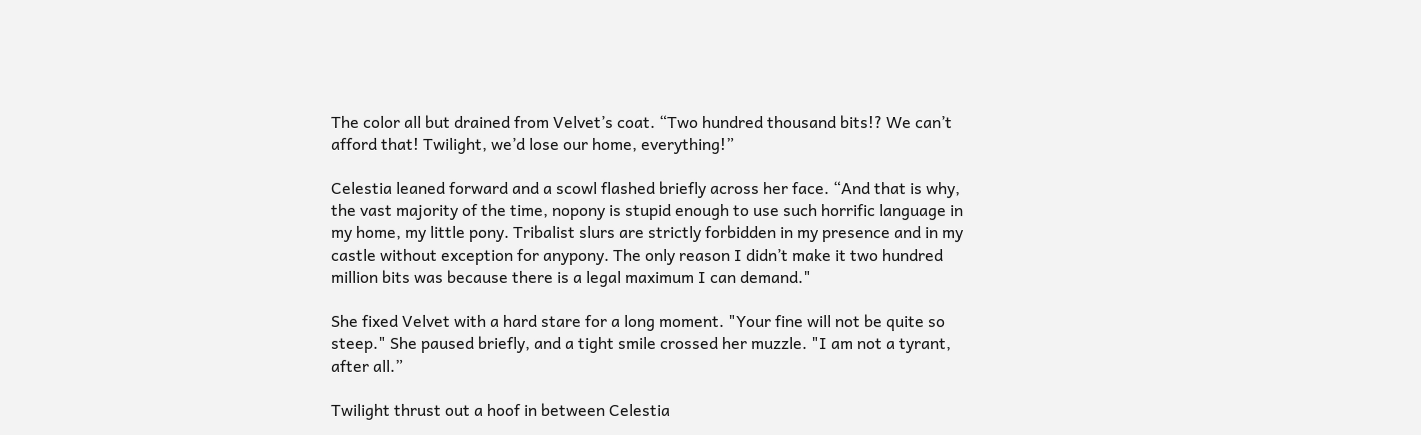The color all but drained from Velvet’s coat. “Two hundred thousand bits!? We can’t afford that! Twilight, we’d lose our home, everything!”

Celestia leaned forward and a scowl flashed briefly across her face. “And that is why, the vast majority of the time, nopony is stupid enough to use such horrific language in my home, my little pony. Tribalist slurs are strictly forbidden in my presence and in my castle without exception for anypony. The only reason I didn’t make it two hundred million bits was because there is a legal maximum I can demand."

She fixed Velvet with a hard stare for a long moment. "Your fine will not be quite so steep." She paused briefly, and a tight smile crossed her muzzle. "I am not a tyrant, after all.”

Twilight thrust out a hoof in between Celestia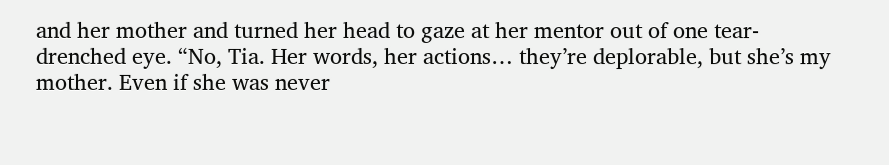and her mother and turned her head to gaze at her mentor out of one tear-drenched eye. “No, Tia. Her words, her actions… they’re deplorable, but she’s my mother. Even if she was never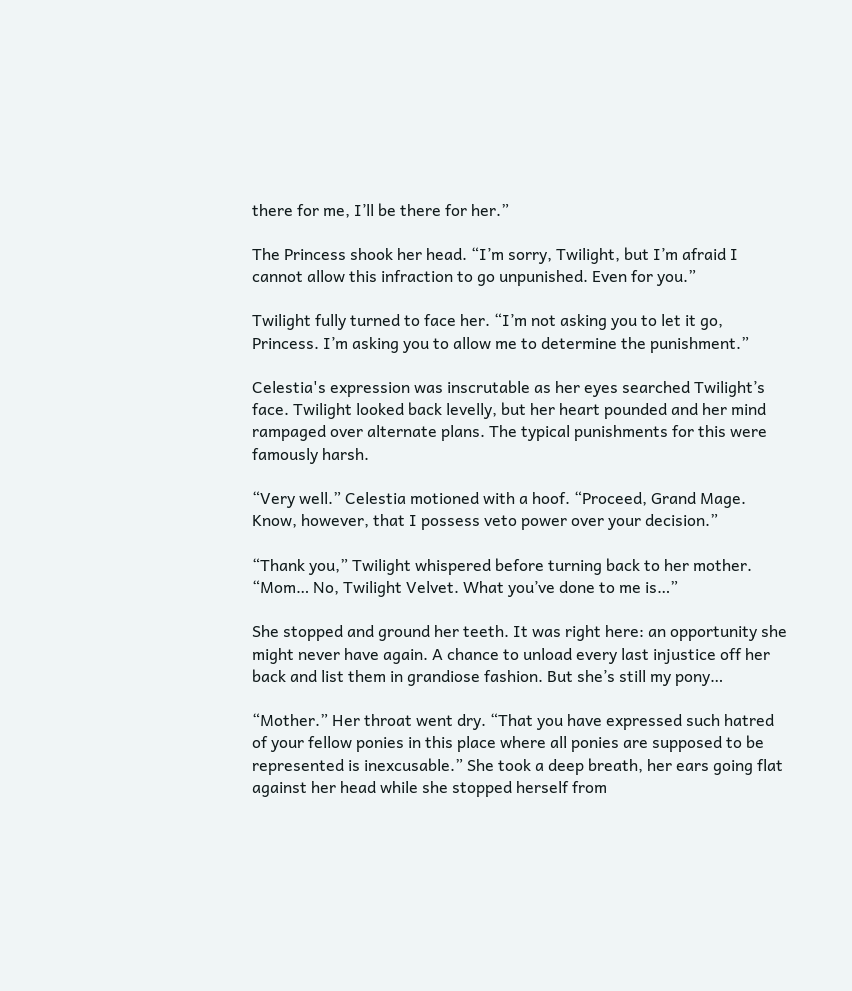there for me, I’ll be there for her.”

The Princess shook her head. “I’m sorry, Twilight, but I’m afraid I cannot allow this infraction to go unpunished. Even for you.”

Twilight fully turned to face her. “I’m not asking you to let it go, Princess. I’m asking you to allow me to determine the punishment.”

Celestia's expression was inscrutable as her eyes searched Twilight’s face. Twilight looked back levelly, but her heart pounded and her mind rampaged over alternate plans. The typical punishments for this were famously harsh.

“Very well.” Celestia motioned with a hoof. “Proceed, Grand Mage. Know, however, that I possess veto power over your decision.”

“Thank you,” Twilight whispered before turning back to her mother. “Mom… No, Twilight Velvet. What you’ve done to me is…”

She stopped and ground her teeth. It was right here: an opportunity she might never have again. A chance to unload every last injustice off her back and list them in grandiose fashion. But she’s still my pony…

“Mother.” Her throat went dry. “That you have expressed such hatred of your fellow ponies in this place where all ponies are supposed to be represented is inexcusable.” She took a deep breath, her ears going flat against her head while she stopped herself from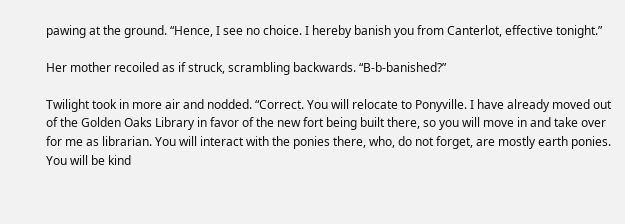pawing at the ground. “Hence, I see no choice. I hereby banish you from Canterlot, effective tonight.”

Her mother recoiled as if struck, scrambling backwards. “B-b-banished?”

Twilight took in more air and nodded. “Correct. You will relocate to Ponyville. I have already moved out of the Golden Oaks Library in favor of the new fort being built there, so you will move in and take over for me as librarian. You will interact with the ponies there, who, do not forget, are mostly earth ponies. You will be kind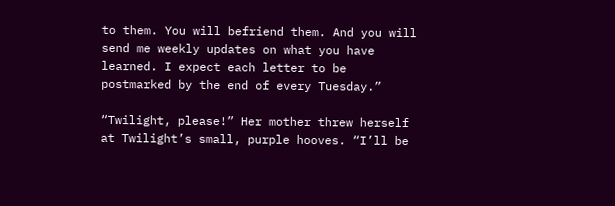to them. You will befriend them. And you will send me weekly updates on what you have learned. I expect each letter to be postmarked by the end of every Tuesday.”

“Twilight, please!” Her mother threw herself at Twilight’s small, purple hooves. “I’ll be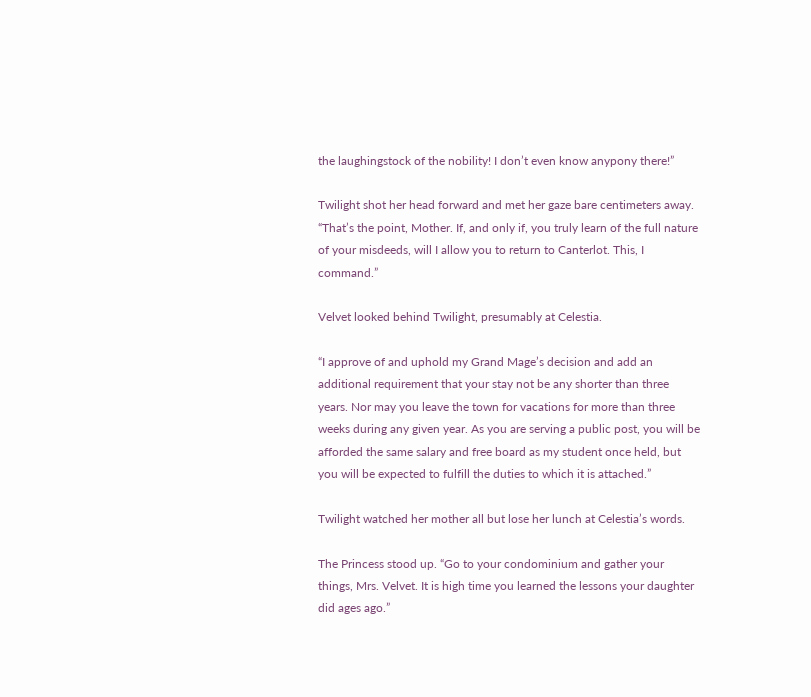the laughingstock of the nobility! I don’t even know anypony there!”

Twilight shot her head forward and met her gaze bare centimeters away. “That’s the point, Mother. If, and only if, you truly learn of the full nature of your misdeeds, will I allow you to return to Canterlot. This, I command.”

Velvet looked behind Twilight, presumably at Celestia.

“I approve of and uphold my Grand Mage’s decision and add an additional requirement that your stay not be any shorter than three years. Nor may you leave the town for vacations for more than three weeks during any given year. As you are serving a public post, you will be afforded the same salary and free board as my student once held, but you will be expected to fulfill the duties to which it is attached.”

Twilight watched her mother all but lose her lunch at Celestia’s words.

The Princess stood up. “Go to your condominium and gather your things, Mrs. Velvet. It is high time you learned the lessons your daughter did ages ago.”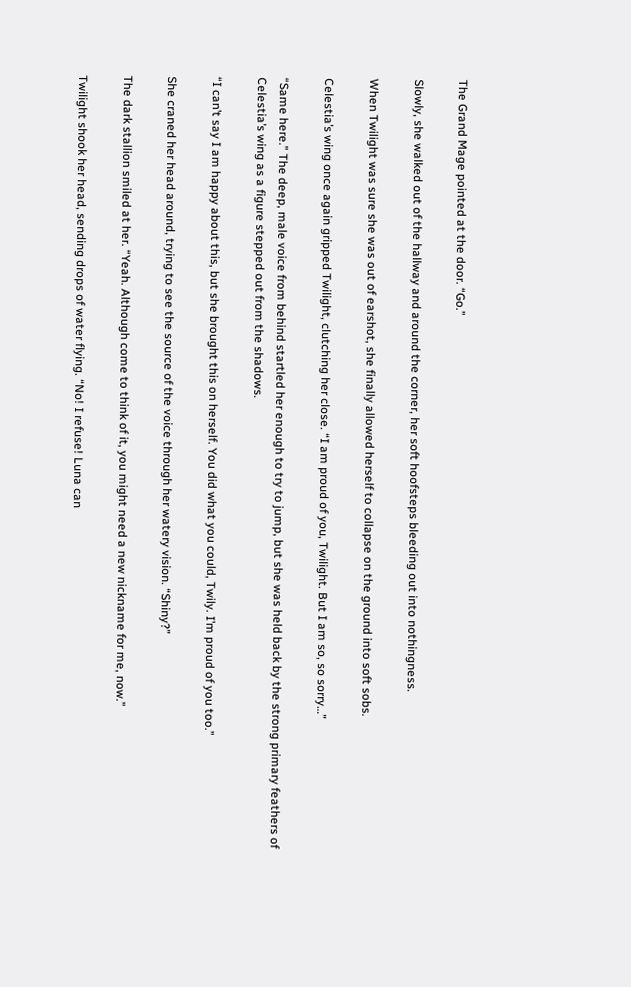The Grand Mage pointed at the door. “Go.”

Slowly, she walked out of the hallway and around the corner, her soft hoofsteps bleeding out into nothingness.

When Twilight was sure she was out of earshot, she finally allowed herself to collapse on the ground into soft sobs.

Celestia’s wing once again gripped Twilight, clutching her close. “I am proud of you, Twilight. But I am so, so sorry…”

“Same here.” The deep, male voice from behind startled her enough to try to jump, but she was held back by the strong primary feathers of Celestia’s wing as a figure stepped out from the shadows.

“I can’t say I am happy about this, but she brought this on herself. You did what you could, Twily. I’m proud of you too.”

She craned her head around, trying to see the source of the voice through her watery vision. “Shiny?”

The dark stallion smiled at her. “Yeah. Although come to think of it, you might need a new nickname for me, now.”

Twilight shook her head, sending drops of water flying. “No! I refuse! Luna can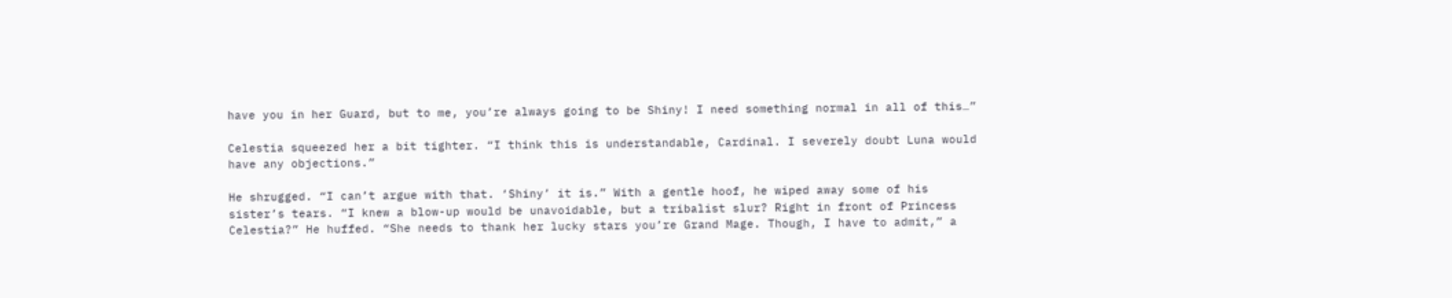have you in her Guard, but to me, you’re always going to be Shiny! I need something normal in all of this…”

Celestia squeezed her a bit tighter. “I think this is understandable, Cardinal. I severely doubt Luna would have any objections.”

He shrugged. “I can’t argue with that. ‘Shiny’ it is.” With a gentle hoof, he wiped away some of his sister’s tears. “I knew a blow-up would be unavoidable, but a tribalist slur? Right in front of Princess Celestia?” He huffed. “She needs to thank her lucky stars you’re Grand Mage. Though, I have to admit,” a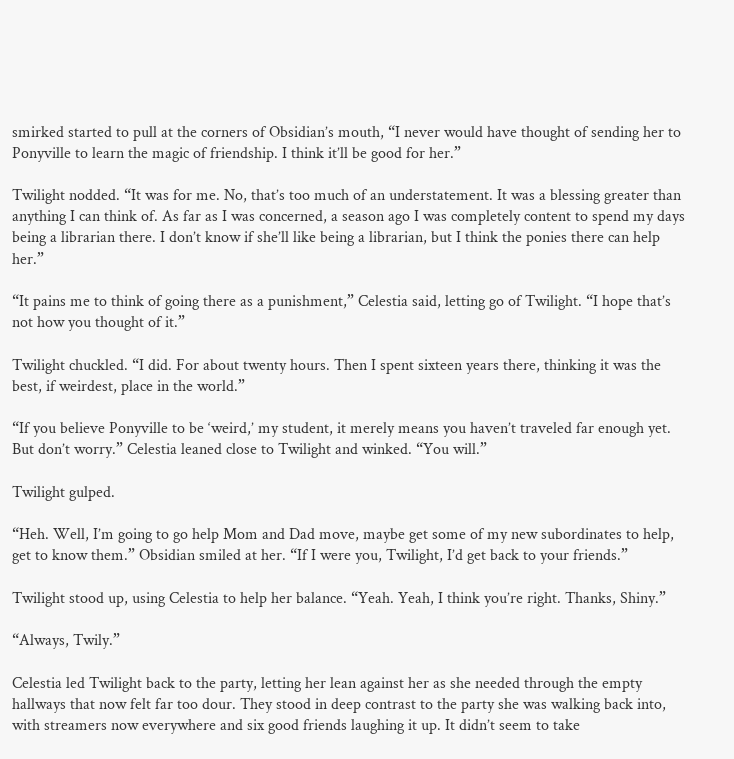smirked started to pull at the corners of Obsidian’s mouth, “I never would have thought of sending her to Ponyville to learn the magic of friendship. I think it’ll be good for her.”

Twilight nodded. “It was for me. No, that’s too much of an understatement. It was a blessing greater than anything I can think of. As far as I was concerned, a season ago I was completely content to spend my days being a librarian there. I don’t know if she’ll like being a librarian, but I think the ponies there can help her.”

“It pains me to think of going there as a punishment,” Celestia said, letting go of Twilight. “I hope that’s not how you thought of it.”

Twilight chuckled. “I did. For about twenty hours. Then I spent sixteen years there, thinking it was the best, if weirdest, place in the world.”

“If you believe Ponyville to be ‘weird,’ my student, it merely means you haven’t traveled far enough yet. But don’t worry.” Celestia leaned close to Twilight and winked. “You will.”

Twilight gulped.

“Heh. Well, I’m going to go help Mom and Dad move, maybe get some of my new subordinates to help, get to know them.” Obsidian smiled at her. “If I were you, Twilight, I’d get back to your friends.”

Twilight stood up, using Celestia to help her balance. “Yeah. Yeah, I think you’re right. Thanks, Shiny.”

“Always, Twily.”

Celestia led Twilight back to the party, letting her lean against her as she needed through the empty hallways that now felt far too dour. They stood in deep contrast to the party she was walking back into, with streamers now everywhere and six good friends laughing it up. It didn’t seem to take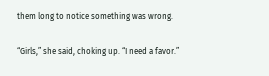them long to notice something was wrong.

“Girls,” she said, choking up. “I need a favor.”